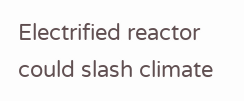Electrified reactor could slash climate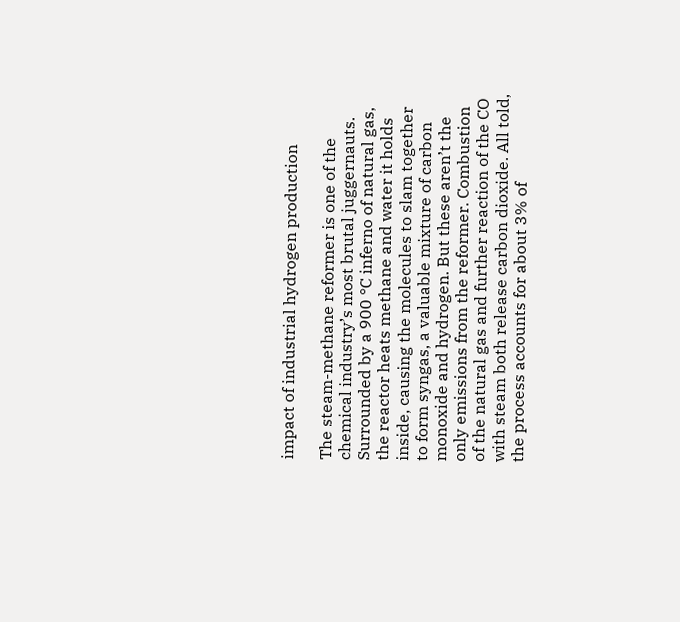impact of industrial hydrogen production

The steam-methane reformer is one of the chemical industry’s most brutal juggernauts. Surrounded by a 900 °C inferno of natural gas, the reactor heats methane and water it holds inside, causing the molecules to slam together to form syngas, a valuable mixture of carbon monoxide and hydrogen. But these aren’t the only emissions from the reformer. Combustion of the natural gas and further reaction of the CO with steam both release carbon dioxide. All told, the process accounts for about 3% of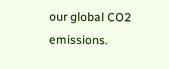our global CO2 emissions.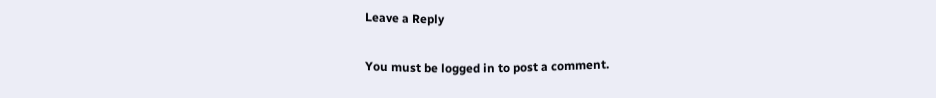Leave a Reply

You must be logged in to post a comment.